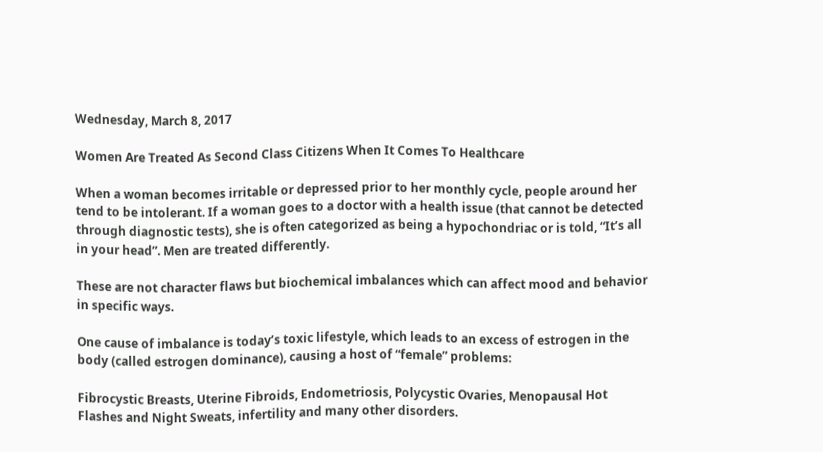Wednesday, March 8, 2017

Women Are Treated As Second Class Citizens When It Comes To Healthcare

When a woman becomes irritable or depressed prior to her monthly cycle, people around her tend to be intolerant. If a woman goes to a doctor with a health issue (that cannot be detected through diagnostic tests), she is often categorized as being a hypochondriac or is told, “It’s all in your head”. Men are treated differently.

These are not character flaws but biochemical imbalances which can affect mood and behavior in specific ways.

One cause of imbalance is today’s toxic lifestyle, which leads to an excess of estrogen in the body (called estrogen dominance), causing a host of “female” problems:

Fibrocystic Breasts, Uterine Fibroids, Endometriosis, Polycystic Ovaries, Menopausal Hot Flashes and Night Sweats, infertility and many other disorders.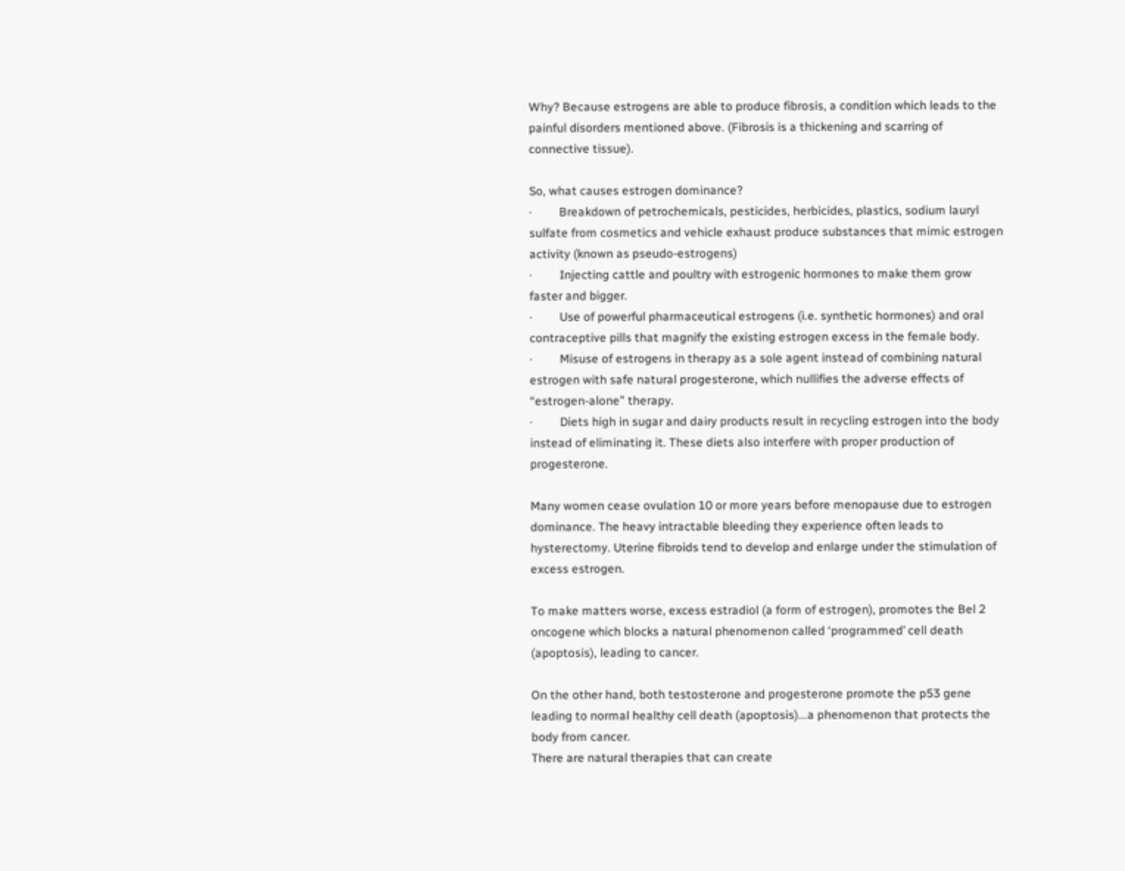Why? Because estrogens are able to produce fibrosis, a condition which leads to the painful disorders mentioned above. (Fibrosis is a thickening and scarring of connective tissue).

So, what causes estrogen dominance?
·         Breakdown of petrochemicals, pesticides, herbicides, plastics, sodium lauryl sulfate from cosmetics and vehicle exhaust produce substances that mimic estrogen activity (known as pseudo-estrogens)
·         Injecting cattle and poultry with estrogenic hormones to make them grow faster and bigger.
·         Use of powerful pharmaceutical estrogens (i.e. synthetic hormones) and oral contraceptive pills that magnify the existing estrogen excess in the female body.
·         Misuse of estrogens in therapy as a sole agent instead of combining natural estrogen with safe natural progesterone, which nullifies the adverse effects of “estrogen-alone” therapy.
·         Diets high in sugar and dairy products result in recycling estrogen into the body instead of eliminating it. These diets also interfere with proper production of progesterone.

Many women cease ovulation 10 or more years before menopause due to estrogen dominance. The heavy intractable bleeding they experience often leads to hysterectomy. Uterine fibroids tend to develop and enlarge under the stimulation of excess estrogen.

To make matters worse, excess estradiol (a form of estrogen), promotes the Bel 2 oncogene which blocks a natural phenomenon called ‘programmed’ cell death (apoptosis), leading to cancer.

On the other hand, both testosterone and progesterone promote the p53 gene leading to normal healthy cell death (apoptosis)...a phenomenon that protects the body from cancer.
There are natural therapies that can create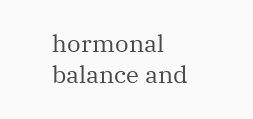hormonal balance and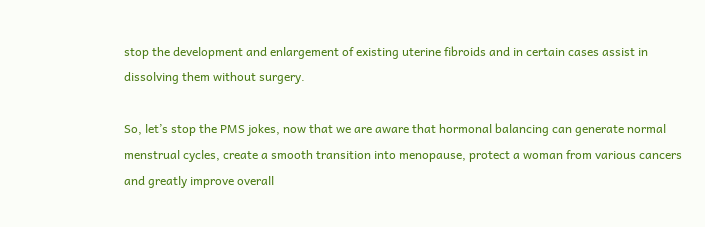stop the development and enlargement of existing uterine fibroids and in certain cases assist in dissolving them without surgery.

So, let’s stop the PMS jokes, now that we are aware that hormonal balancing can generate normal menstrual cycles, create a smooth transition into menopause, protect a woman from various cancers and greatly improve overall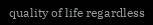quality of life regardless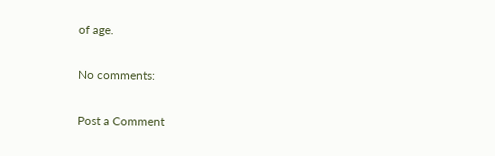of age.

No comments:

Post a Comment